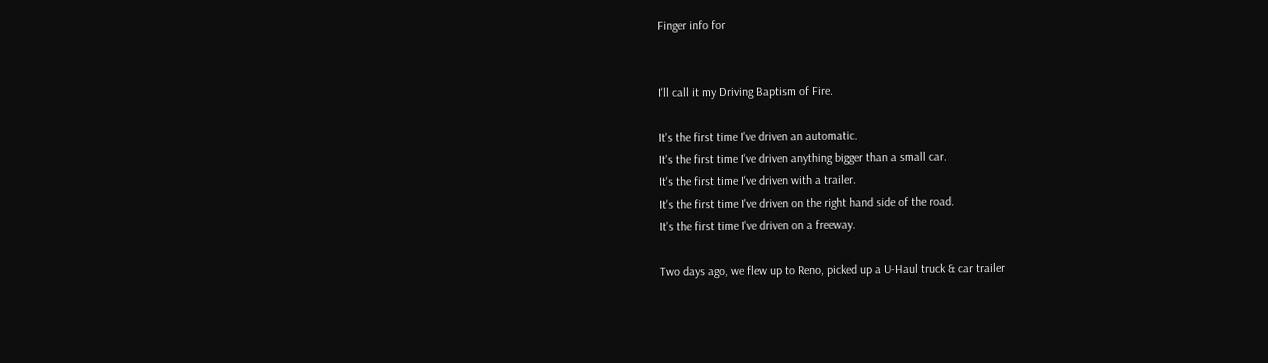Finger info for


I'll call it my Driving Baptism of Fire.

It's the first time I've driven an automatic.
It's the first time I've driven anything bigger than a small car.
It's the first time I've driven with a trailer.
It's the first time I've driven on the right hand side of the road.
It's the first time I've driven on a freeway.

Two days ago, we flew up to Reno, picked up a U-Haul truck & car trailer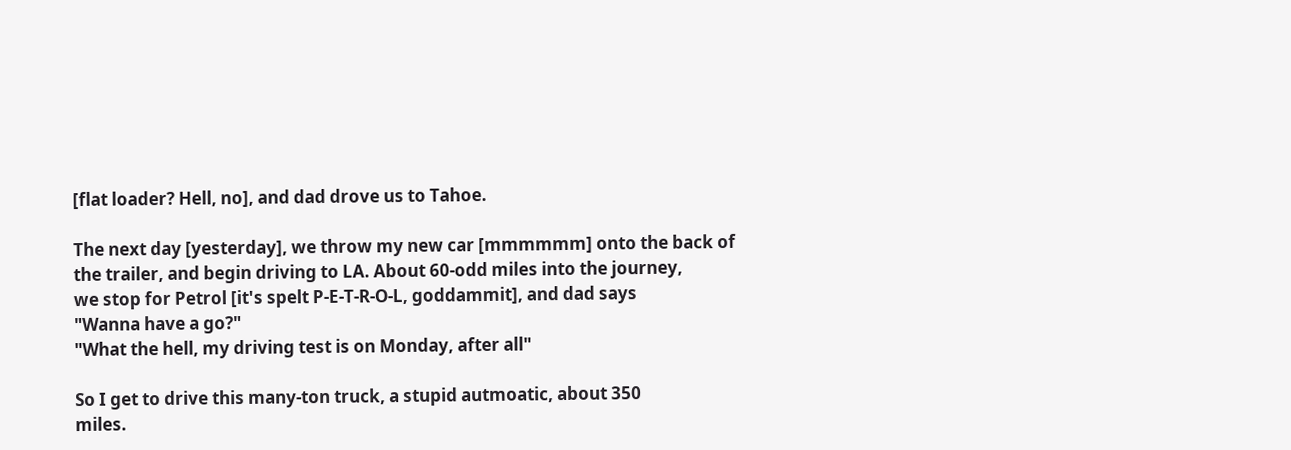[flat loader? Hell, no], and dad drove us to Tahoe.

The next day [yesterday], we throw my new car [mmmmmm] onto the back of
the trailer, and begin driving to LA. About 60-odd miles into the journey,
we stop for Petrol [it's spelt P-E-T-R-O-L, goddammit], and dad says
"Wanna have a go?"
"What the hell, my driving test is on Monday, after all"

So I get to drive this many-ton truck, a stupid autmoatic, about 350
miles.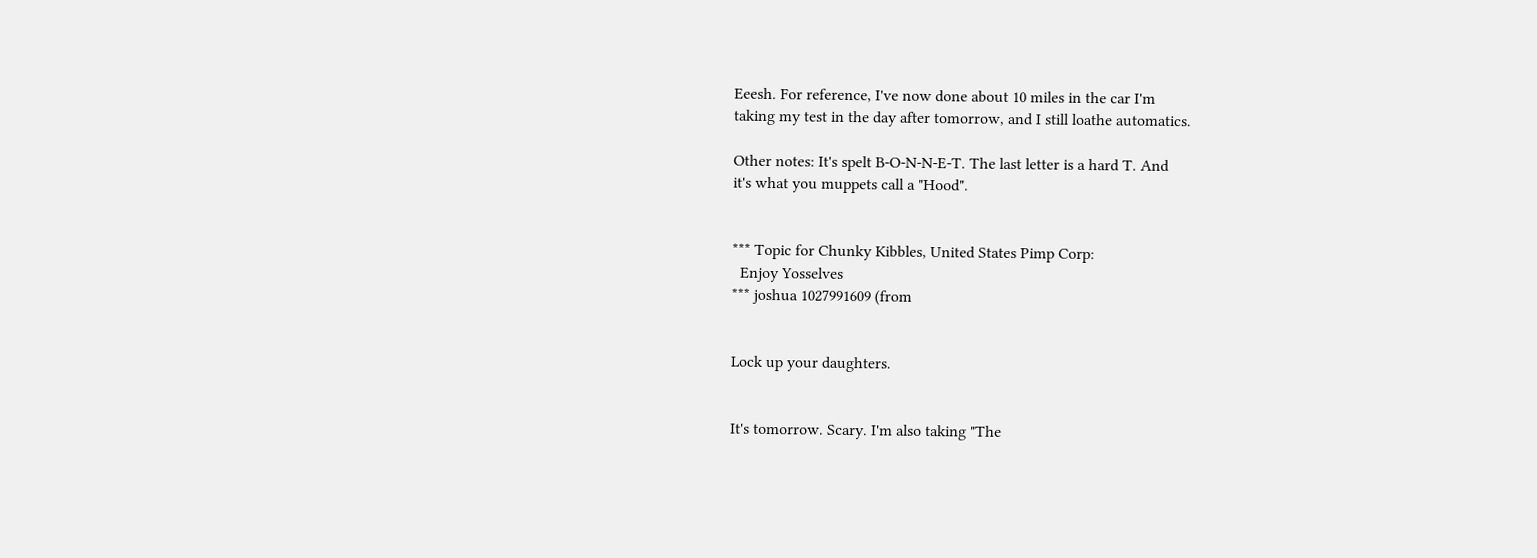Eeesh. For reference, I've now done about 10 miles in the car I'm
taking my test in the day after tomorrow, and I still loathe automatics.

Other notes: It's spelt B-O-N-N-E-T. The last letter is a hard T. And
it's what you muppets call a "Hood".


*** Topic for Chunky Kibbles, United States Pimp Corp:
  Enjoy Yosselves
*** joshua 1027991609 (from


Lock up your daughters.


It's tomorrow. Scary. I'm also taking "The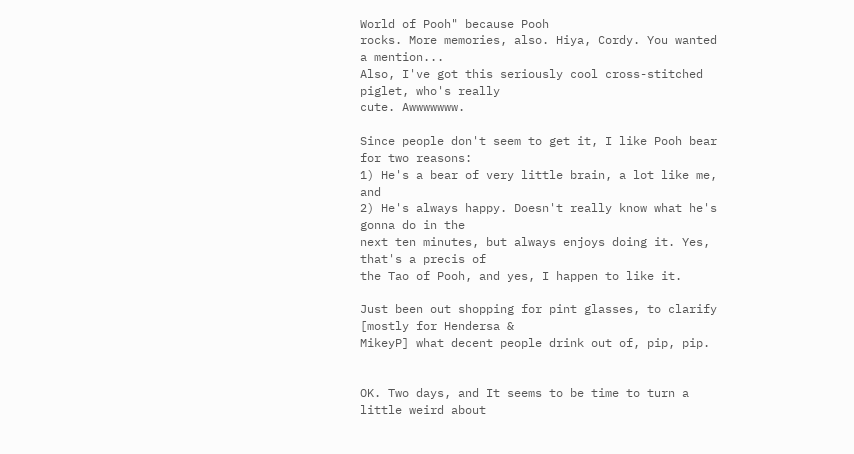World of Pooh" because Pooh
rocks. More memories, also. Hiya, Cordy. You wanted a mention...
Also, I've got this seriously cool cross-stitched piglet, who's really
cute. Awwwwwww.

Since people don't seem to get it, I like Pooh bear for two reasons:
1) He's a bear of very little brain, a lot like me, and
2) He's always happy. Doesn't really know what he's gonna do in the
next ten minutes, but always enjoys doing it. Yes, that's a precis of
the Tao of Pooh, and yes, I happen to like it.

Just been out shopping for pint glasses, to clarify [mostly for Hendersa &
MikeyP] what decent people drink out of, pip, pip.


OK. Two days, and It seems to be time to turn a little weird about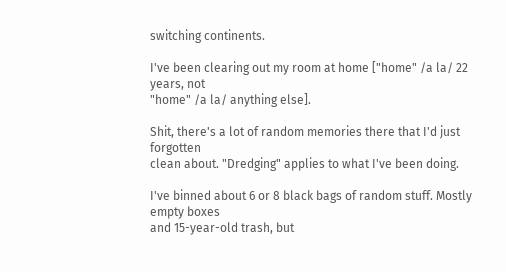switching continents.

I've been clearing out my room at home ["home" /a la/ 22 years, not
"home" /a la/ anything else].

Shit, there's a lot of random memories there that I'd just forgotten
clean about. "Dredging" applies to what I've been doing.

I've binned about 6 or 8 black bags of random stuff. Mostly empty boxes
and 15-year-old trash, but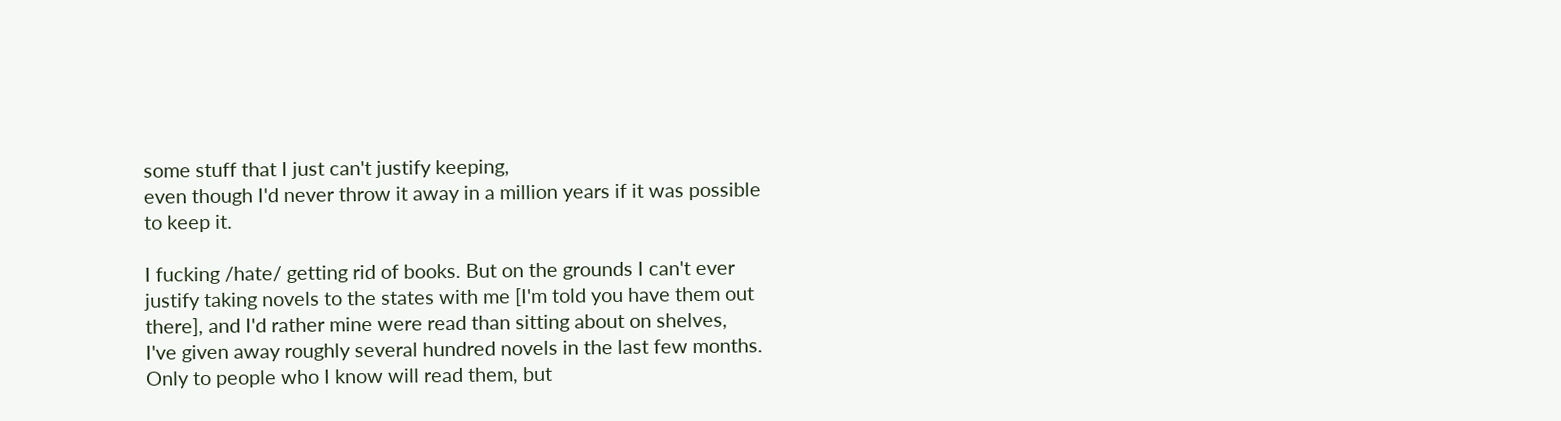some stuff that I just can't justify keeping,
even though I'd never throw it away in a million years if it was possible
to keep it.

I fucking /hate/ getting rid of books. But on the grounds I can't ever
justify taking novels to the states with me [I'm told you have them out
there], and I'd rather mine were read than sitting about on shelves,
I've given away roughly several hundred novels in the last few months.
Only to people who I know will read them, but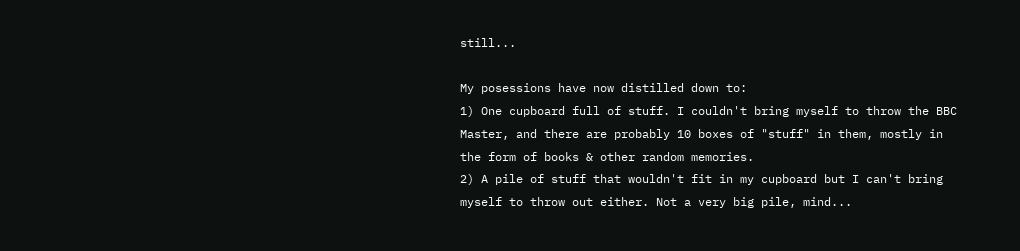still...

My posessions have now distilled down to:
1) One cupboard full of stuff. I couldn't bring myself to throw the BBC
Master, and there are probably 10 boxes of "stuff" in them, mostly in
the form of books & other random memories.
2) A pile of stuff that wouldn't fit in my cupboard but I can't bring
myself to throw out either. Not a very big pile, mind...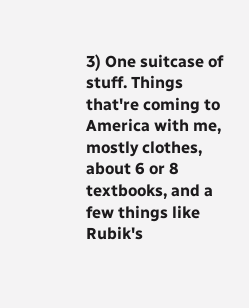3) One suitcase of stuff. Things that're coming to America with me,
mostly clothes, about 6 or 8 textbooks, and a few things like Rubik's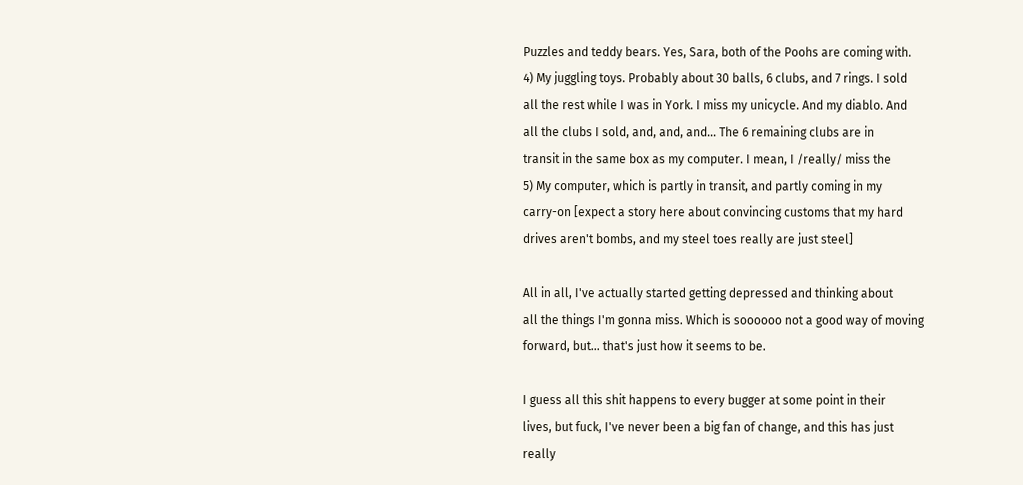Puzzles and teddy bears. Yes, Sara, both of the Poohs are coming with.
4) My juggling toys. Probably about 30 balls, 6 clubs, and 7 rings. I sold
all the rest while I was in York. I miss my unicycle. And my diablo. And
all the clubs I sold, and, and, and... The 6 remaining clubs are in
transit in the same box as my computer. I mean, I /really/ miss the
5) My computer, which is partly in transit, and partly coming in my
carry-on [expect a story here about convincing customs that my hard
drives aren't bombs, and my steel toes really are just steel]

All in all, I've actually started getting depressed and thinking about
all the things I'm gonna miss. Which is soooooo not a good way of moving
forward, but... that's just how it seems to be.

I guess all this shit happens to every bugger at some point in their
lives, but fuck, I've never been a big fan of change, and this has just
really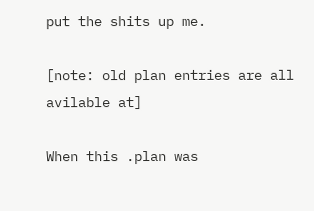put the shits up me.

[note: old plan entries are all avilable at]

When this .plan was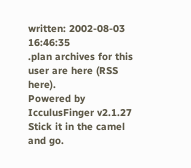written: 2002-08-03 16:46:35
.plan archives for this user are here (RSS here).
Powered by IcculusFinger v2.1.27
Stick it in the camel and go.